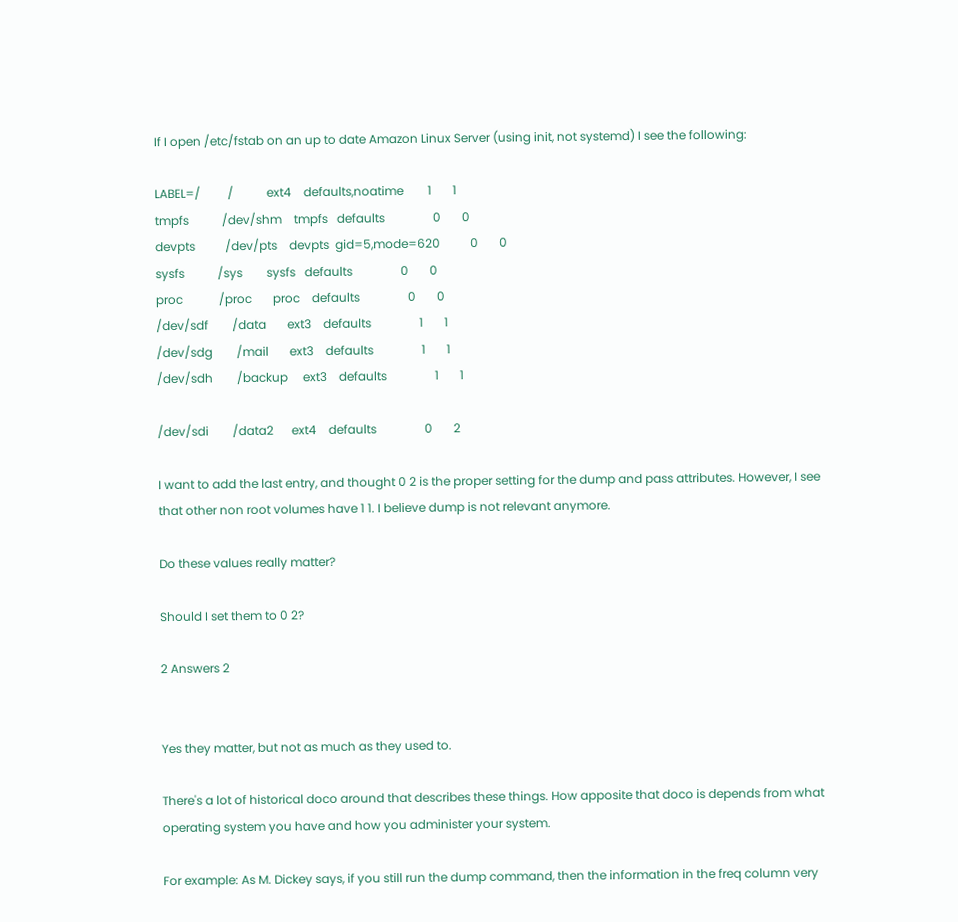If I open /etc/fstab on an up to date Amazon Linux Server (using init, not systemd) I see the following:

LABEL=/         /           ext4    defaults,noatime        1       1
tmpfs           /dev/shm    tmpfs   defaults                0       0
devpts          /dev/pts    devpts  gid=5,mode=620          0       0
sysfs           /sys        sysfs   defaults                0       0
proc            /proc       proc    defaults                0       0
/dev/sdf        /data       ext3    defaults                1       1
/dev/sdg        /mail       ext3    defaults                1       1
/dev/sdh        /backup     ext3    defaults                1       1

/dev/sdi        /data2      ext4    defaults                0       2

I want to add the last entry, and thought 0 2 is the proper setting for the dump and pass attributes. However, I see that other non root volumes have 1 1. I believe dump is not relevant anymore.

Do these values really matter?

Should I set them to 0 2?

2 Answers 2


Yes they matter, but not as much as they used to.

There's a lot of historical doco around that describes these things. How apposite that doco is depends from what operating system you have and how you administer your system.

For example: As M. Dickey says, if you still run the dump command, then the information in the freq column very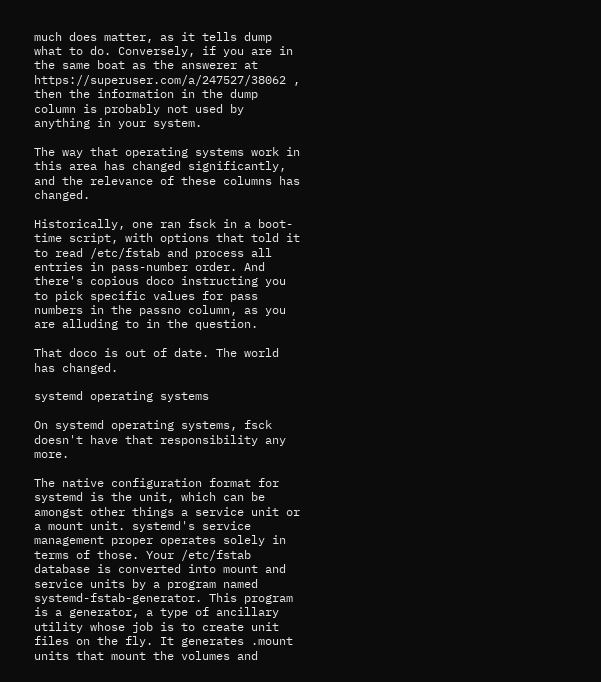much does matter, as it tells dump what to do. Conversely, if you are in the same boat as the answerer at https://superuser.com/a/247527/38062 , then the information in the dump column is probably not used by anything in your system.

The way that operating systems work in this area has changed significantly, and the relevance of these columns has changed.

Historically, one ran fsck in a boot-time script, with options that told it to read /etc/fstab and process all entries in pass-number order. And there's copious doco instructing you to pick specific values for pass numbers in the passno column, as you are alluding to in the question.

That doco is out of date. The world has changed.

systemd operating systems

On systemd operating systems, fsck doesn't have that responsibility any more.

The native configuration format for systemd is the unit, which can be amongst other things a service unit or a mount unit. systemd's service management proper operates solely in terms of those. Your /etc/fstab database is converted into mount and service units by a program named systemd-fstab-generator. This program is a generator, a type of ancillary utility whose job is to create unit files on the fly. It generates .mount units that mount the volumes and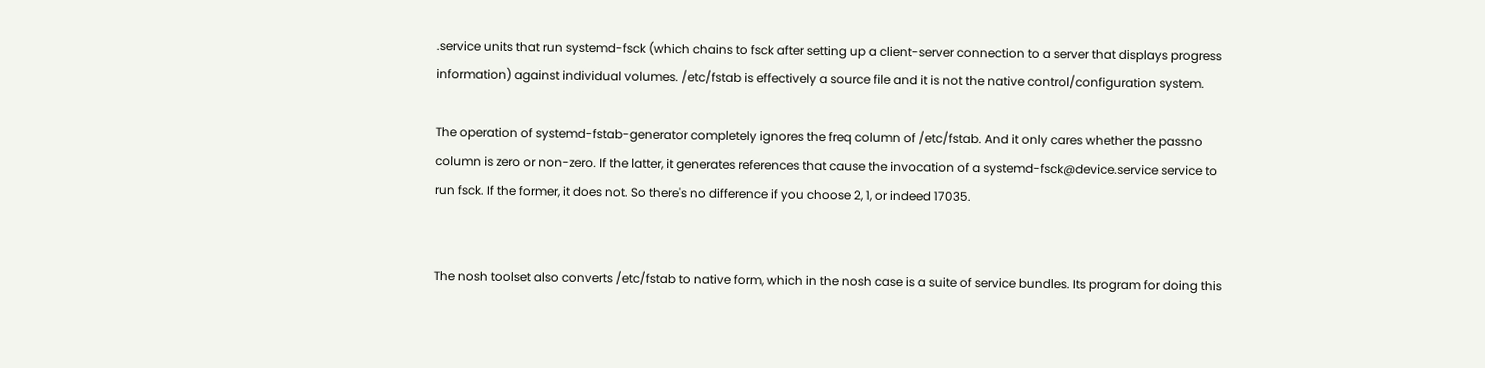.service units that run systemd-fsck (which chains to fsck after setting up a client-server connection to a server that displays progress information) against individual volumes. /etc/fstab is effectively a source file and it is not the native control/configuration system.

The operation of systemd-fstab-generator completely ignores the freq column of /etc/fstab. And it only cares whether the passno column is zero or non-zero. If the latter, it generates references that cause the invocation of a systemd-fsck@device.service service to run fsck. If the former, it does not. So there's no difference if you choose 2, 1, or indeed 17035.


The nosh toolset also converts /etc/fstab to native form, which in the nosh case is a suite of service bundles. Its program for doing this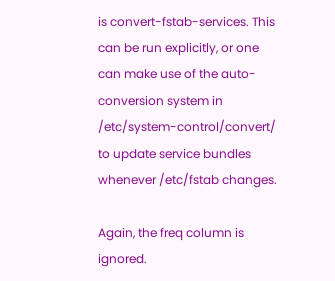is convert-fstab-services. This can be run explicitly, or one can make use of the auto-conversion system in /etc/system-control/convert/ to update service bundles whenever /etc/fstab changes.

Again, the freq column is ignored.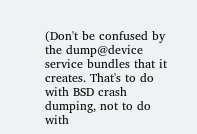(Don't be confused by the dump@device service bundles that it creates. That's to do with BSD crash dumping, not to do with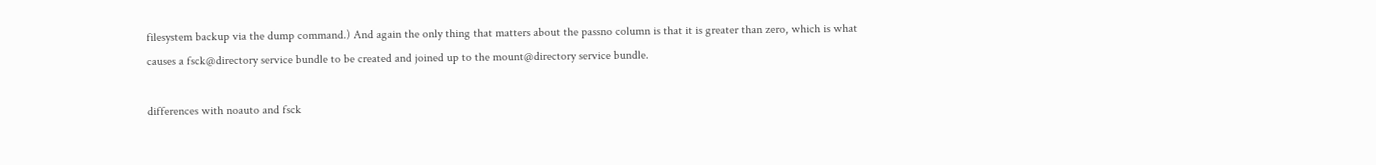filesystem backup via the dump command.) And again the only thing that matters about the passno column is that it is greater than zero, which is what causes a fsck@directory service bundle to be created and joined up to the mount@directory service bundle.

differences with noauto and fsck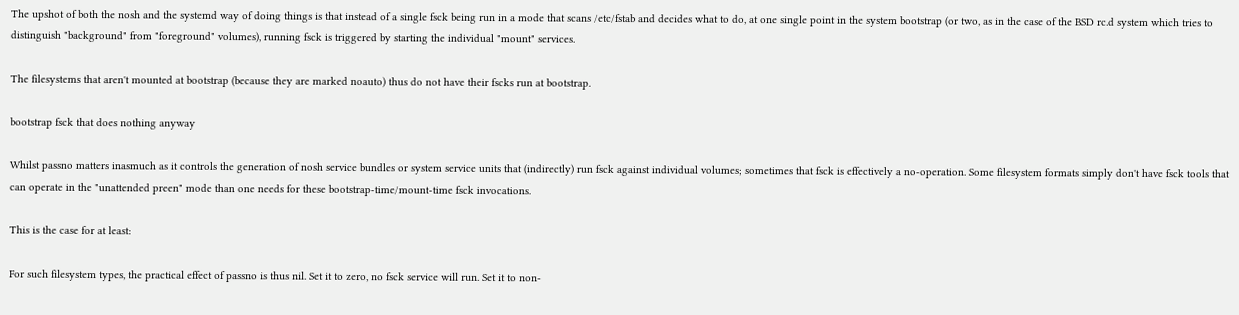The upshot of both the nosh and the systemd way of doing things is that instead of a single fsck being run in a mode that scans /etc/fstab and decides what to do, at one single point in the system bootstrap (or two, as in the case of the BSD rc.d system which tries to distinguish "background" from "foreground" volumes), running fsck is triggered by starting the individual "mount" services.

The filesystems that aren't mounted at bootstrap (because they are marked noauto) thus do not have their fscks run at bootstrap.

bootstrap fsck that does nothing anyway

Whilst passno matters inasmuch as it controls the generation of nosh service bundles or system service units that (indirectly) run fsck against individual volumes; sometimes that fsck is effectively a no-operation. Some filesystem formats simply don't have fsck tools that can operate in the "unattended preen" mode than one needs for these bootstrap-time/mount-time fsck invocations.

This is the case for at least:

For such filesystem types, the practical effect of passno is thus nil. Set it to zero, no fsck service will run. Set it to non-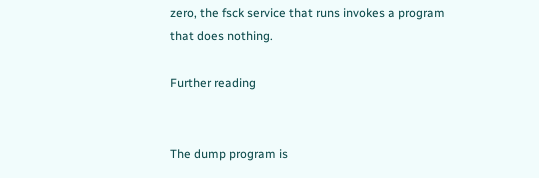zero, the fsck service that runs invokes a program that does nothing.

Further reading


The dump program is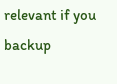relevant if you backup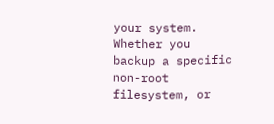your system. Whether you backup a specific non-root filesystem, or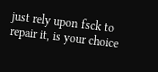just rely upon fsck to repair it, is your choice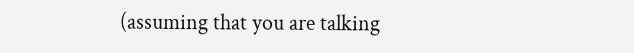(assuming that you are talking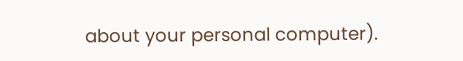about your personal computer).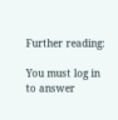Further reading:

You must log in to answer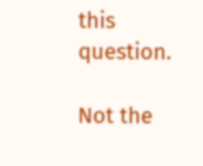this question.

Not the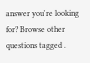answer you're looking for? Browse other questions tagged .